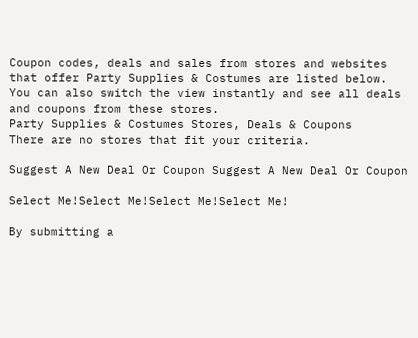Coupon codes, deals and sales from stores and websites that offer Party Supplies & Costumes are listed below. You can also switch the view instantly and see all deals and coupons from these stores.
Party Supplies & Costumes Stores, Deals & Coupons
There are no stores that fit your criteria.

Suggest A New Deal Or Coupon Suggest A New Deal Or Coupon

Select Me!Select Me!Select Me!Select Me!

By submitting a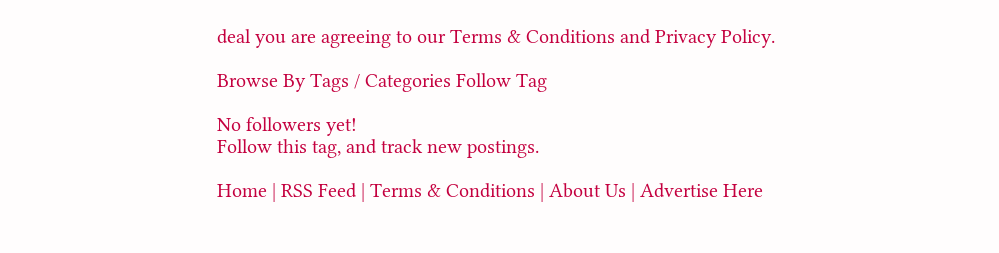deal you are agreeing to our Terms & Conditions and Privacy Policy.

Browse By Tags / Categories Follow Tag

No followers yet!
Follow this tag, and track new postings.

Home | RSS Feed | Terms & Conditions | About Us | Advertise Here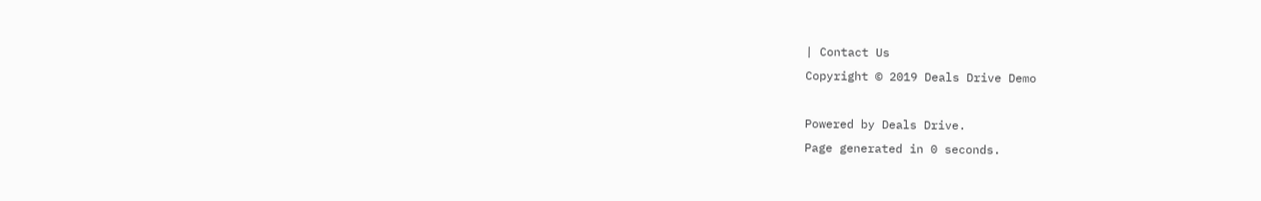| Contact Us
Copyright © 2019 Deals Drive Demo

Powered by Deals Drive.
Page generated in 0 seconds.